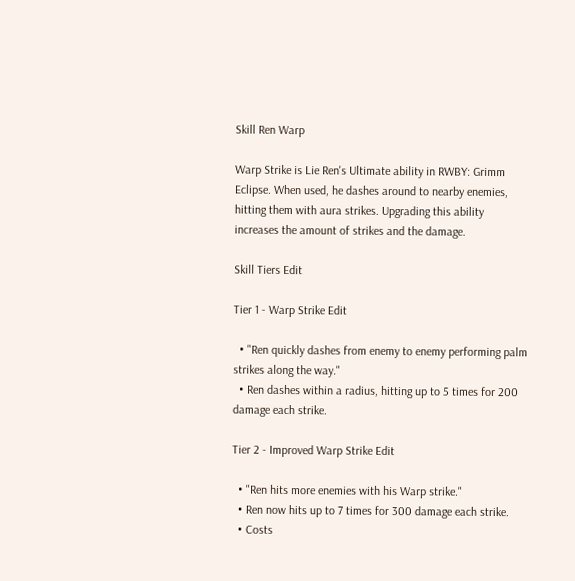Skill Ren Warp

Warp Strike is Lie Ren's Ultimate ability in RWBY: Grimm Eclipse. When used, he dashes around to nearby enemies, hitting them with aura strikes. Upgrading this ability increases the amount of strikes and the damage.

Skill Tiers Edit

Tier 1 - Warp Strike Edit

  • "Ren quickly dashes from enemy to enemy performing palm strikes along the way."
  • Ren dashes within a radius, hitting up to 5 times for 200 damage each strike.

Tier 2 - Improved Warp Strike Edit

  • "Ren hits more enemies with his Warp strike."
  • Ren now hits up to 7 times for 300 damage each strike.
  • Costs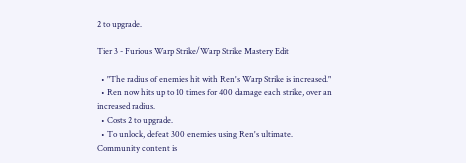2 to upgrade.

Tier 3 - Furious Warp Strike/Warp Strike Mastery Edit

  • "The radius of enemies hit with Ren's Warp Strike is increased."
  • Ren now hits up to 10 times for 400 damage each strike, over an increased radius.
  • Costs 2 to upgrade.
  • To unlock, defeat 300 enemies using Ren's ultimate.
Community content is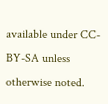available under CC-BY-SA unless otherwise noted.